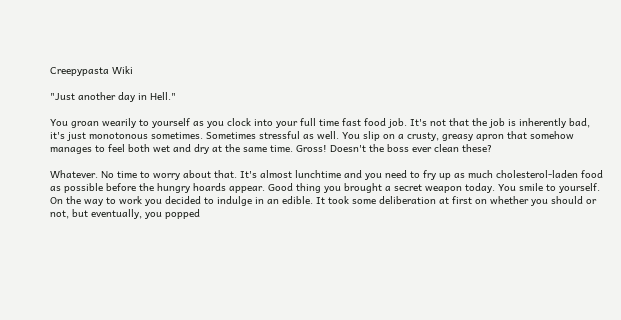Creepypasta Wiki

"Just another day in Hell."

You groan wearily to yourself as you clock into your full time fast food job. It's not that the job is inherently bad, it's just monotonous sometimes. Sometimes stressful as well. You slip on a crusty, greasy apron that somehow manages to feel both wet and dry at the same time. Gross! Doesn't the boss ever clean these?

Whatever. No time to worry about that. It's almost lunchtime and you need to fry up as much cholesterol-laden food as possible before the hungry hoards appear. Good thing you brought a secret weapon today. You smile to yourself. On the way to work you decided to indulge in an edible. It took some deliberation at first on whether you should or not, but eventually, you popped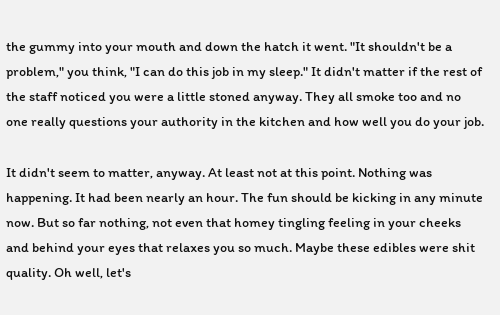the gummy into your mouth and down the hatch it went. "It shouldn't be a problem," you think, "I can do this job in my sleep." It didn't matter if the rest of the staff noticed you were a little stoned anyway. They all smoke too and no one really questions your authority in the kitchen and how well you do your job.

It didn't seem to matter, anyway. At least not at this point. Nothing was happening. It had been nearly an hour. The fun should be kicking in any minute now. But so far nothing, not even that homey tingling feeling in your cheeks and behind your eyes that relaxes you so much. Maybe these edibles were shit quality. Oh well, let's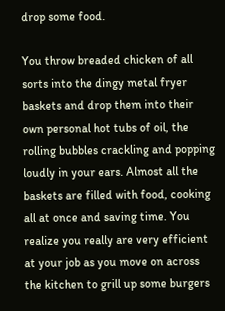drop some food.

You throw breaded chicken of all sorts into the dingy metal fryer baskets and drop them into their own personal hot tubs of oil, the rolling bubbles crackling and popping loudly in your ears. Almost all the baskets are filled with food, cooking all at once and saving time. You realize you really are very efficient at your job as you move on across the kitchen to grill up some burgers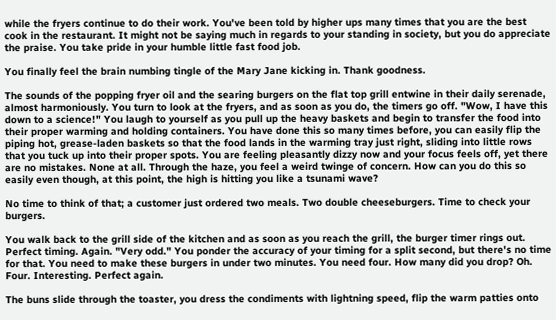while the fryers continue to do their work. You've been told by higher ups many times that you are the best cook in the restaurant. It might not be saying much in regards to your standing in society, but you do appreciate the praise. You take pride in your humble little fast food job.

You finally feel the brain numbing tingle of the Mary Jane kicking in. Thank goodness.

The sounds of the popping fryer oil and the searing burgers on the flat top grill entwine in their daily serenade, almost harmoniously. You turn to look at the fryers, and as soon as you do, the timers go off. "Wow, I have this down to a science!" You laugh to yourself as you pull up the heavy baskets and begin to transfer the food into their proper warming and holding containers. You have done this so many times before, you can easily flip the piping hot, grease-laden baskets so that the food lands in the warming tray just right, sliding into little rows that you tuck up into their proper spots. You are feeling pleasantly dizzy now and your focus feels off, yet there are no mistakes. None at all. Through the haze, you feel a weird twinge of concern. How can you do this so easily even though, at this point, the high is hitting you like a tsunami wave?

No time to think of that; a customer just ordered two meals. Two double cheeseburgers. Time to check your burgers.

You walk back to the grill side of the kitchen and as soon as you reach the grill, the burger timer rings out. Perfect timing. Again. "Very odd." You ponder the accuracy of your timing for a split second, but there's no time for that. You need to make these burgers in under two minutes. You need four. How many did you drop? Oh. Four. Interesting. Perfect again.

The buns slide through the toaster, you dress the condiments with lightning speed, flip the warm patties onto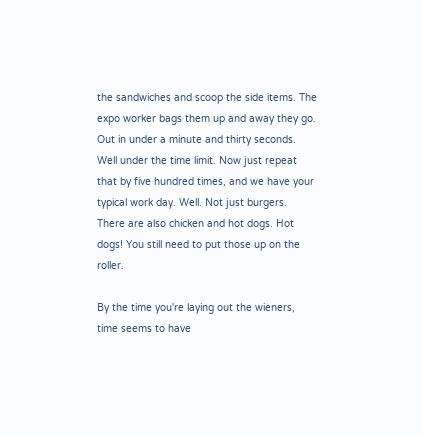the sandwiches and scoop the side items. The expo worker bags them up and away they go. Out in under a minute and thirty seconds. Well under the time limit. Now just repeat that by five hundred times, and we have your typical work day. Well. Not just burgers. There are also chicken and hot dogs. Hot dogs! You still need to put those up on the roller.

By the time you're laying out the wieners, time seems to have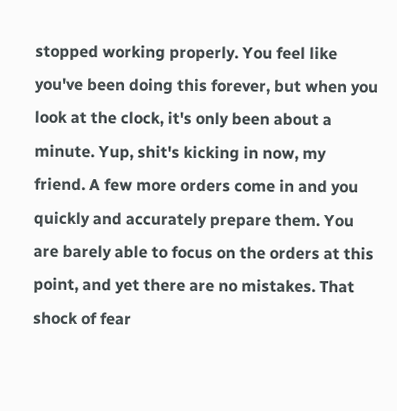stopped working properly. You feel like you've been doing this forever, but when you look at the clock, it's only been about a minute. Yup, shit's kicking in now, my friend. A few more orders come in and you quickly and accurately prepare them. You are barely able to focus on the orders at this point, and yet there are no mistakes. That shock of fear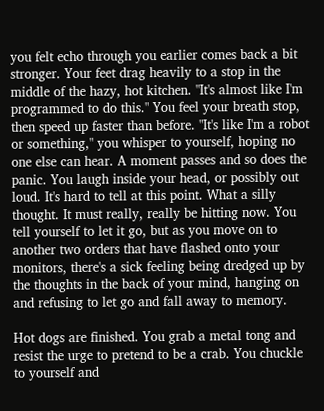you felt echo through you earlier comes back a bit stronger. Your feet drag heavily to a stop in the middle of the hazy, hot kitchen. "It's almost like I'm programmed to do this." You feel your breath stop, then speed up faster than before. "It's like I'm a robot or something," you whisper to yourself, hoping no one else can hear. A moment passes and so does the panic. You laugh inside your head, or possibly out loud. It's hard to tell at this point. What a silly thought. It must really, really be hitting now. You tell yourself to let it go, but as you move on to another two orders that have flashed onto your monitors, there's a sick feeling being dredged up by the thoughts in the back of your mind, hanging on and refusing to let go and fall away to memory.

Hot dogs are finished. You grab a metal tong and resist the urge to pretend to be a crab. You chuckle to yourself and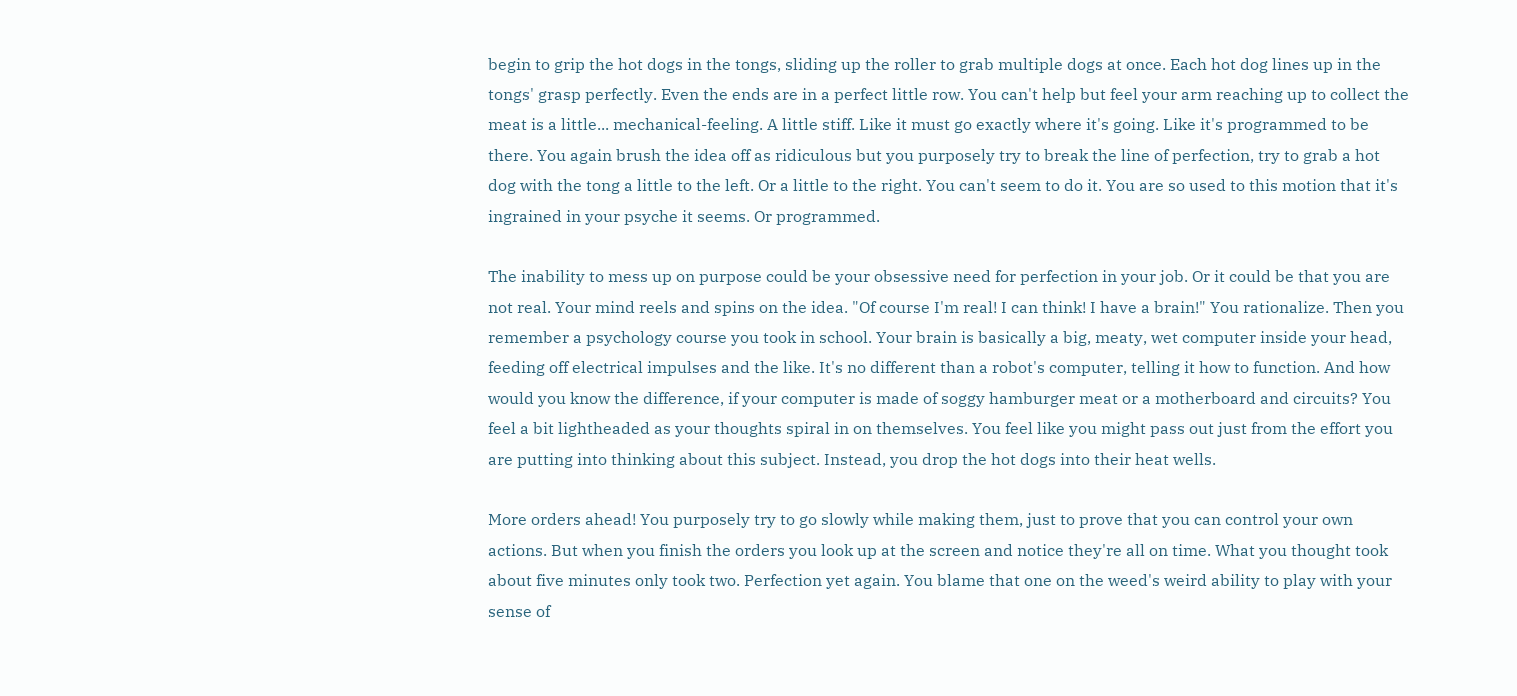begin to grip the hot dogs in the tongs, sliding up the roller to grab multiple dogs at once. Each hot dog lines up in the tongs' grasp perfectly. Even the ends are in a perfect little row. You can't help but feel your arm reaching up to collect the meat is a little... mechanical-feeling. A little stiff. Like it must go exactly where it's going. Like it's programmed to be there. You again brush the idea off as ridiculous but you purposely try to break the line of perfection, try to grab a hot dog with the tong a little to the left. Or a little to the right. You can't seem to do it. You are so used to this motion that it's ingrained in your psyche it seems. Or programmed.

The inability to mess up on purpose could be your obsessive need for perfection in your job. Or it could be that you are not real. Your mind reels and spins on the idea. "Of course I'm real! I can think! I have a brain!" You rationalize. Then you remember a psychology course you took in school. Your brain is basically a big, meaty, wet computer inside your head, feeding off electrical impulses and the like. It's no different than a robot's computer, telling it how to function. And how would you know the difference, if your computer is made of soggy hamburger meat or a motherboard and circuits? You feel a bit lightheaded as your thoughts spiral in on themselves. You feel like you might pass out just from the effort you are putting into thinking about this subject. Instead, you drop the hot dogs into their heat wells.

More orders ahead! You purposely try to go slowly while making them, just to prove that you can control your own actions. But when you finish the orders you look up at the screen and notice they're all on time. What you thought took about five minutes only took two. Perfection yet again. You blame that one on the weed's weird ability to play with your sense of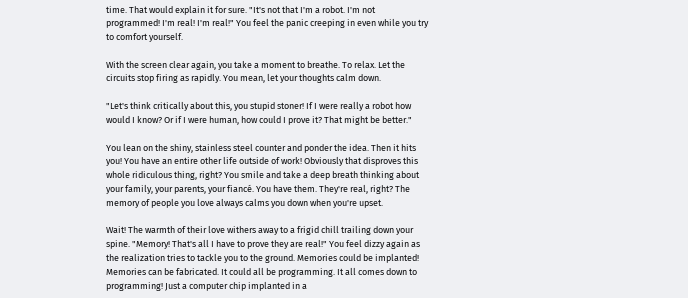time. That would explain it for sure. "It's not that I'm a robot. I'm not programmed! I'm real! I'm real!" You feel the panic creeping in even while you try to comfort yourself.

With the screen clear again, you take a moment to breathe. To relax. Let the circuits stop firing as rapidly. You mean, let your thoughts calm down.

"Let's think critically about this, you stupid stoner! If I were really a robot how would I know? Or if I were human, how could I prove it? That might be better."

You lean on the shiny, stainless steel counter and ponder the idea. Then it hits you! You have an entire other life outside of work! Obviously that disproves this whole ridiculous thing, right? You smile and take a deep breath thinking about your family, your parents, your fiancé. You have them. They're real, right? The memory of people you love always calms you down when you're upset.

Wait! The warmth of their love withers away to a frigid chill trailing down your spine. "Memory! That's all I have to prove they are real!" You feel dizzy again as the realization tries to tackle you to the ground. Memories could be implanted! Memories can be fabricated. It could all be programming. It all comes down to programming! Just a computer chip implanted in a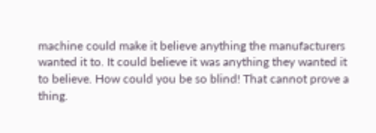machine could make it believe anything the manufacturers wanted it to. It could believe it was anything they wanted it to believe. How could you be so blind! That cannot prove a thing.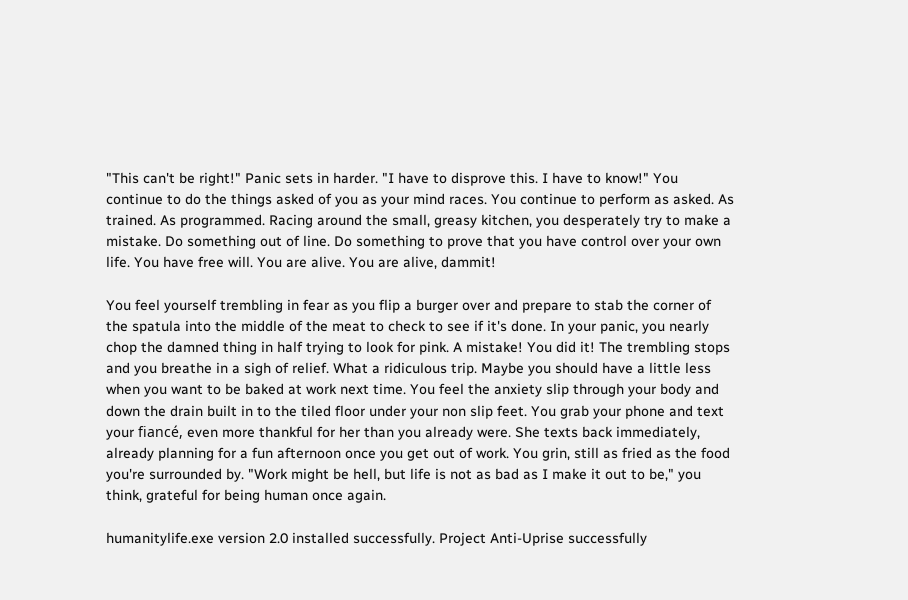"This can't be right!" Panic sets in harder. "I have to disprove this. I have to know!" You continue to do the things asked of you as your mind races. You continue to perform as asked. As trained. As programmed. Racing around the small, greasy kitchen, you desperately try to make a mistake. Do something out of line. Do something to prove that you have control over your own life. You have free will. You are alive. You are alive, dammit!

You feel yourself trembling in fear as you flip a burger over and prepare to stab the corner of the spatula into the middle of the meat to check to see if it's done. In your panic, you nearly chop the damned thing in half trying to look for pink. A mistake! You did it! The trembling stops and you breathe in a sigh of relief. What a ridiculous trip. Maybe you should have a little less when you want to be baked at work next time. You feel the anxiety slip through your body and down the drain built in to the tiled floor under your non slip feet. You grab your phone and text your fiancé, even more thankful for her than you already were. She texts back immediately, already planning for a fun afternoon once you get out of work. You grin, still as fried as the food you're surrounded by. "Work might be hell, but life is not as bad as I make it out to be," you think, grateful for being human once again.

humanitylife.exe version 2.0 installed successfully. Project Anti-Uprise successfully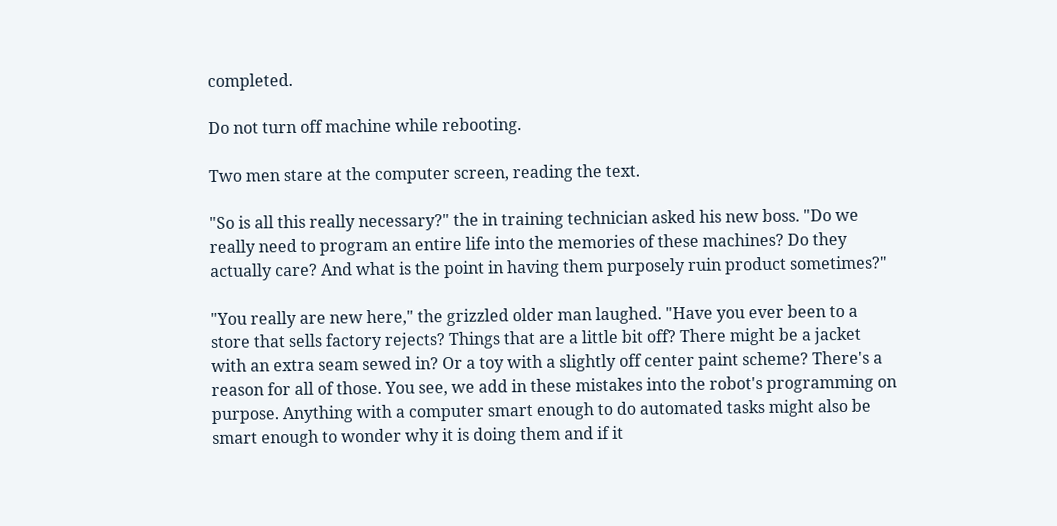completed.

Do not turn off machine while rebooting.

Two men stare at the computer screen, reading the text.

"So is all this really necessary?" the in training technician asked his new boss. "Do we really need to program an entire life into the memories of these machines? Do they actually care? And what is the point in having them purposely ruin product sometimes?"

"You really are new here," the grizzled older man laughed. "Have you ever been to a store that sells factory rejects? Things that are a little bit off? There might be a jacket with an extra seam sewed in? Or a toy with a slightly off center paint scheme? There's a reason for all of those. You see, we add in these mistakes into the robot's programming on purpose. Anything with a computer smart enough to do automated tasks might also be smart enough to wonder why it is doing them and if it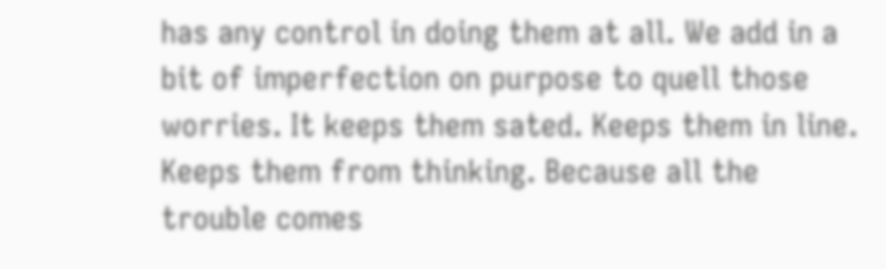has any control in doing them at all. We add in a bit of imperfection on purpose to quell those worries. It keeps them sated. Keeps them in line. Keeps them from thinking. Because all the trouble comes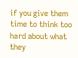if you give them time to think too hard about what they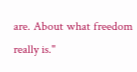are. About what freedom really is."